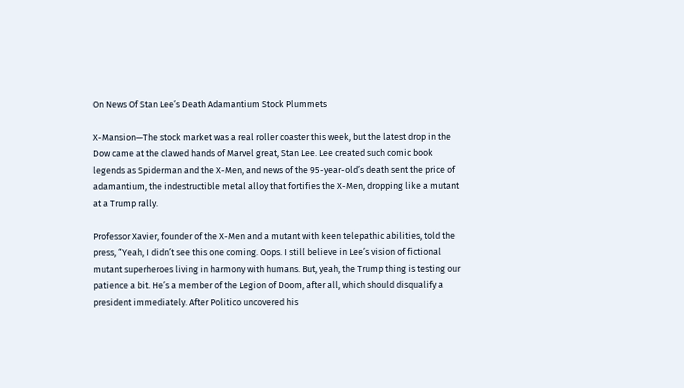On News Of Stan Lee’s Death Adamantium Stock Plummets

X-Mansion—The stock market was a real roller coaster this week, but the latest drop in the Dow came at the clawed hands of Marvel great, Stan Lee. Lee created such comic book legends as Spiderman and the X-Men, and news of the 95-year-old’s death sent the price of adamantium, the indestructible metal alloy that fortifies the X-Men, dropping like a mutant at a Trump rally.

Professor Xavier, founder of the X-Men and a mutant with keen telepathic abilities, told the press, “Yeah, I didn’t see this one coming. Oops. I still believe in Lee’s vision of fictional mutant superheroes living in harmony with humans. But, yeah, the Trump thing is testing our patience a bit. He’s a member of the Legion of Doom, after all, which should disqualify a president immediately. After Politico uncovered his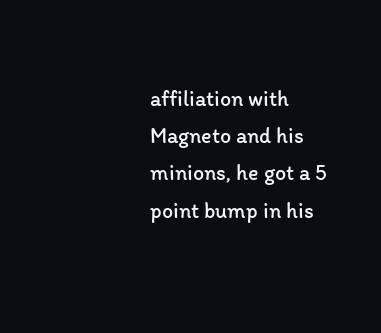affiliation with Magneto and his minions, he got a 5 point bump in his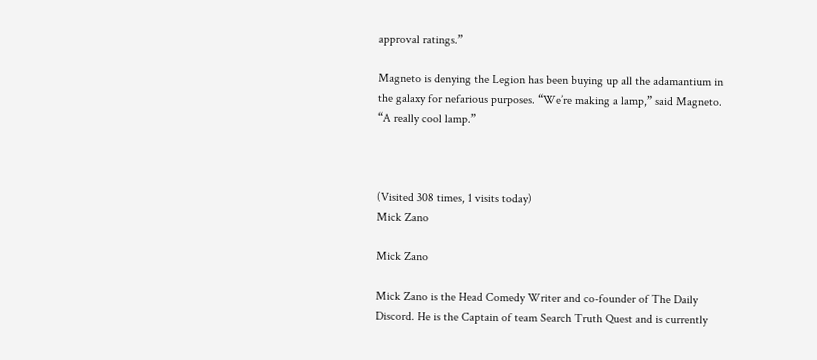approval ratings.”

Magneto is denying the Legion has been buying up all the adamantium in the galaxy for nefarious purposes. “We’re making a lamp,” said Magneto. “A really cool lamp.”



(Visited 308 times, 1 visits today)
Mick Zano

Mick Zano

Mick Zano is the Head Comedy Writer and co-founder of The Daily Discord. He is the Captain of team Search Truth Quest and is currently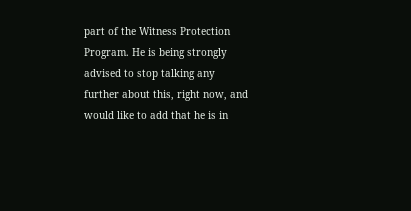part of the Witness Protection Program. He is being strongly advised to stop talking any further about this, right now, and would like to add that he is in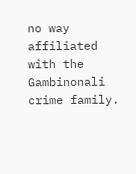no way affiliated with the Gambinonali crime family.